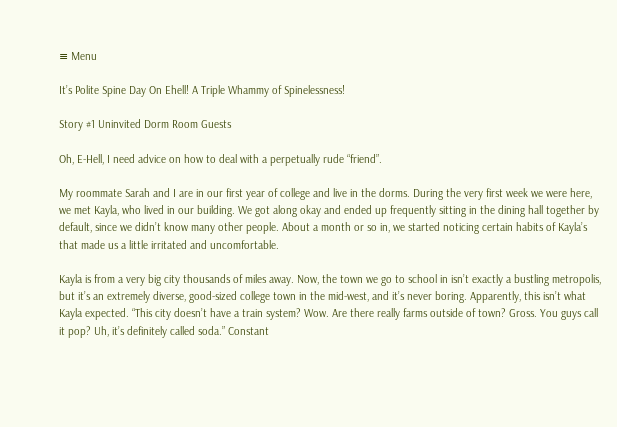≡ Menu

It’s Polite Spine Day On Ehell! A Triple Whammy of Spinelessness!

Story #1 Uninvited Dorm Room Guests

Oh, E-Hell, I need advice on how to deal with a perpetually rude “friend”.

My roommate Sarah and I are in our first year of college and live in the dorms. During the very first week we were here, we met Kayla, who lived in our building. We got along okay and ended up frequently sitting in the dining hall together by default, since we didn’t know many other people. About a month or so in, we started noticing certain habits of Kayla’s that made us a little irritated and uncomfortable.

Kayla is from a very big city thousands of miles away. Now, the town we go to school in isn’t exactly a bustling metropolis, but it’s an extremely diverse, good-sized college town in the mid-west, and it’s never boring. Apparently, this isn’t what Kayla expected. “This city doesn’t have a train system? Wow. Are there really farms outside of town? Gross. You guys call it pop? Uh, it’s definitely called soda.” Constant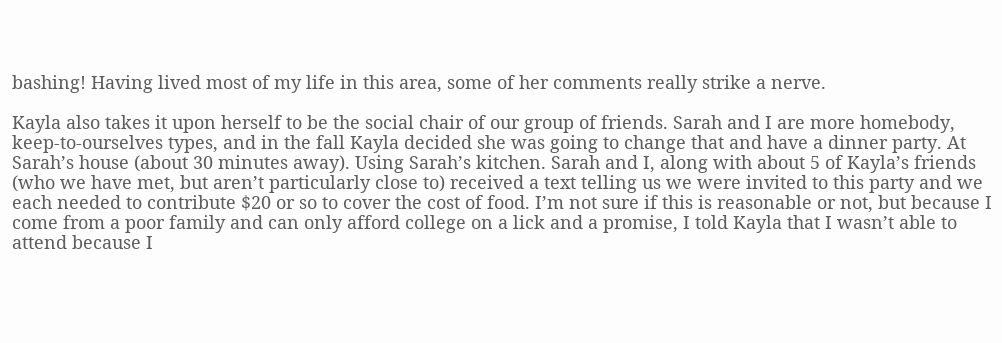bashing! Having lived most of my life in this area, some of her comments really strike a nerve.

Kayla also takes it upon herself to be the social chair of our group of friends. Sarah and I are more homebody, keep-to-ourselves types, and in the fall Kayla decided she was going to change that and have a dinner party. At Sarah’s house (about 30 minutes away). Using Sarah’s kitchen. Sarah and I, along with about 5 of Kayla’s friends (who we have met, but aren’t particularly close to) received a text telling us we were invited to this party and we each needed to contribute $20 or so to cover the cost of food. I’m not sure if this is reasonable or not, but because I come from a poor family and can only afford college on a lick and a promise, I told Kayla that I wasn’t able to attend because I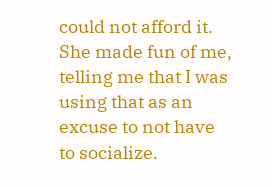could not afford it. She made fun of me, telling me that I was using that as an excuse to not have to socialize.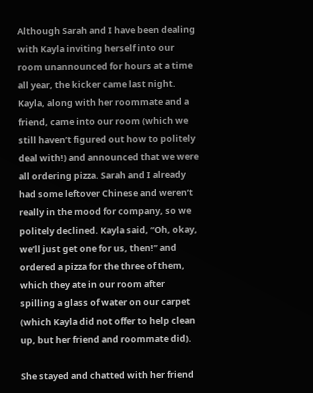Although Sarah and I have been dealing with Kayla inviting herself into our room unannounced for hours at a time all year, the kicker came last night. Kayla, along with her roommate and a friend, came into our room (which we still haven’t figured out how to politely deal with!) and announced that we were all ordering pizza. Sarah and I already had some leftover Chinese and weren’t really in the mood for company, so we politely declined. Kayla said, “Oh, okay, we’ll just get one for us, then!” and ordered a pizza for the three of them, which they ate in our room after spilling a glass of water on our carpet (which Kayla did not offer to help clean up, but her friend and roommate did).

She stayed and chatted with her friend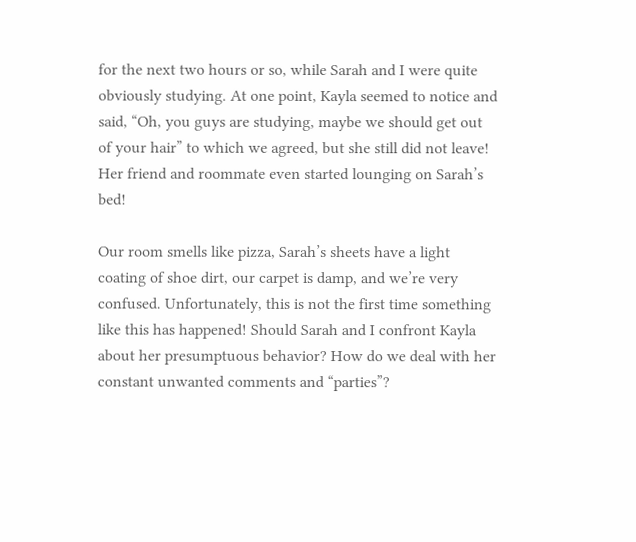for the next two hours or so, while Sarah and I were quite obviously studying. At one point, Kayla seemed to notice and said, “Oh, you guys are studying, maybe we should get out of your hair” to which we agreed, but she still did not leave! Her friend and roommate even started lounging on Sarah’s bed!

Our room smells like pizza, Sarah’s sheets have a light coating of shoe dirt, our carpet is damp, and we’re very confused. Unfortunately, this is not the first time something like this has happened! Should Sarah and I confront Kayla about her presumptuous behavior? How do we deal with her constant unwanted comments and “parties”?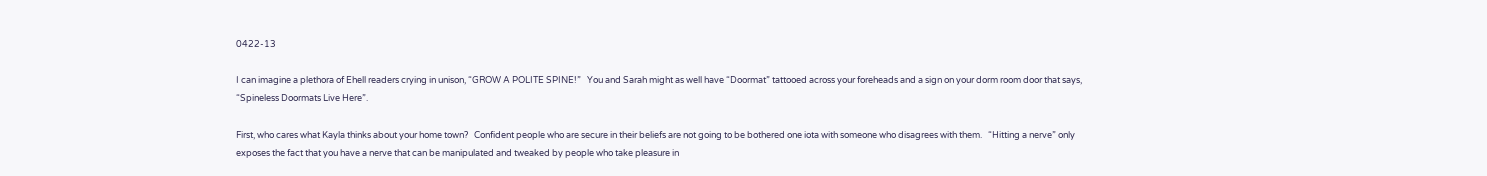0422-13

I can imagine a plethora of Ehell readers crying in unison, “GROW A POLITE SPINE!”   You and Sarah might as well have “Doormat” tattooed across your foreheads and a sign on your dorm room door that says, “Spineless Doormats Live Here”.

First, who cares what Kayla thinks about your home town?   Confident people who are secure in their beliefs are not going to be bothered one iota with someone who disagrees with them.   “Hitting a nerve” only exposes the fact that you have a nerve that can be manipulated and tweaked by people who take pleasure in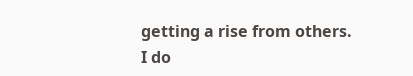getting a rise from others.   I do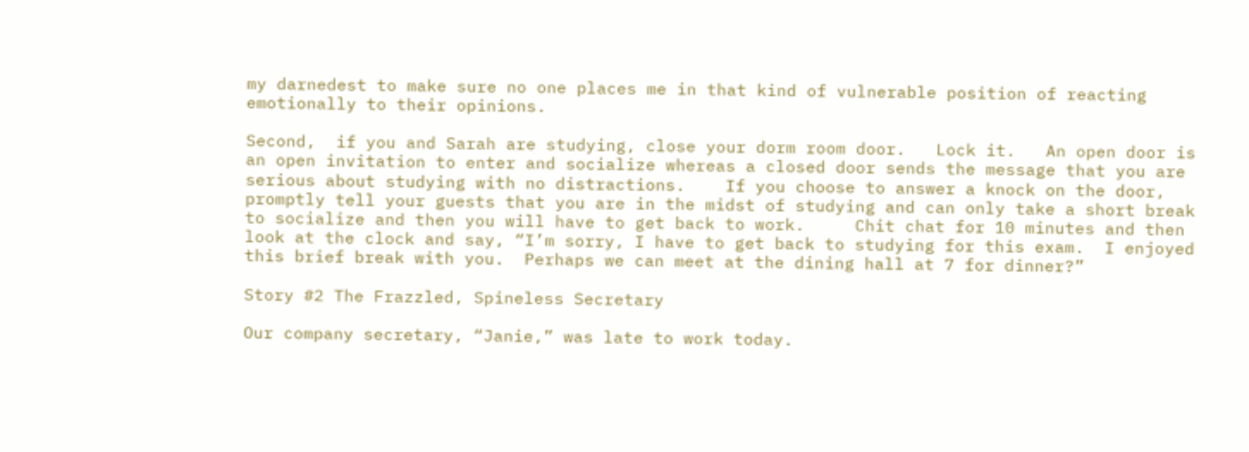my darnedest to make sure no one places me in that kind of vulnerable position of reacting emotionally to their opinions.

Second,  if you and Sarah are studying, close your dorm room door.   Lock it.   An open door is an open invitation to enter and socialize whereas a closed door sends the message that you are serious about studying with no distractions.    If you choose to answer a knock on the door, promptly tell your guests that you are in the midst of studying and can only take a short break to socialize and then you will have to get back to work.     Chit chat for 10 minutes and then look at the clock and say, “I’m sorry, I have to get back to studying for this exam.  I enjoyed this brief break with you.  Perhaps we can meet at the dining hall at 7 for dinner?”

Story #2 The Frazzled, Spineless Secretary

Our company secretary, “Janie,” was late to work today.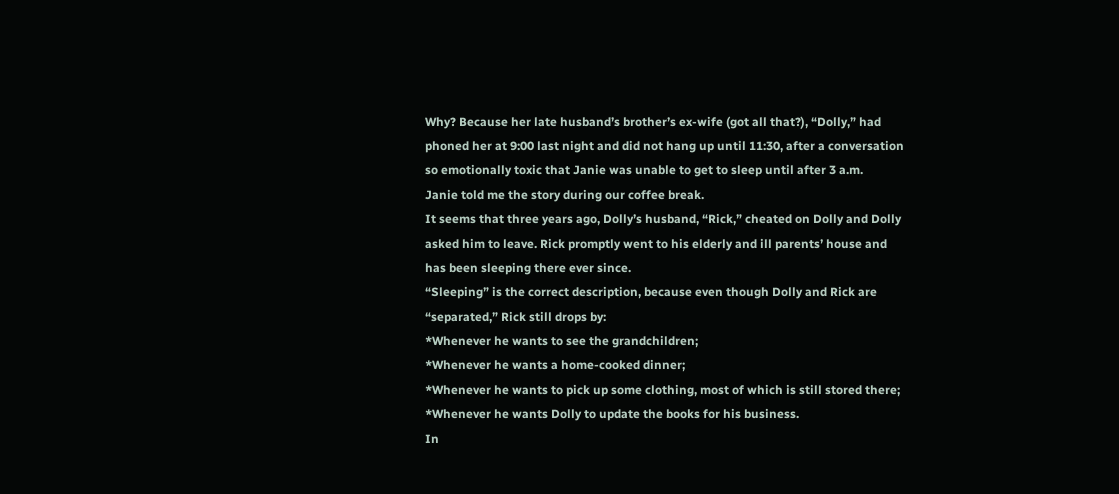Why? Because her late husband’s brother’s ex-wife (got all that?), “Dolly,” had phoned her at 9:00 last night and did not hang up until 11:30, after a conversation so emotionally toxic that Janie was unable to get to sleep until after 3 a.m.
Janie told me the story during our coffee break.
It seems that three years ago, Dolly’s husband, “Rick,” cheated on Dolly and Dolly asked him to leave. Rick promptly went to his elderly and ill parents’ house and has been sleeping there ever since.
“Sleeping” is the correct description, because even though Dolly and Rick are “separated,” Rick still drops by:
*Whenever he wants to see the grandchildren;
*Whenever he wants a home-cooked dinner;
*Whenever he wants to pick up some clothing, most of which is still stored there;
*Whenever he wants Dolly to update the books for his business.
In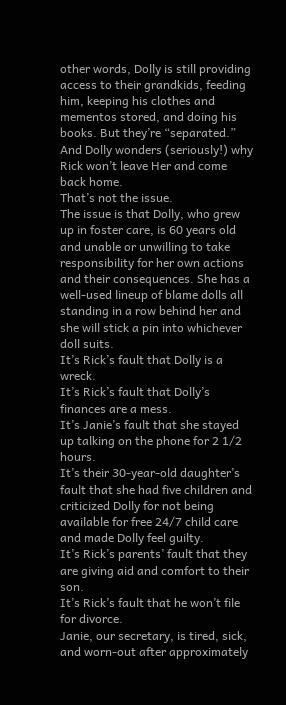other words, Dolly is still providing access to their grandkids, feeding him, keeping his clothes and mementos stored, and doing his books. But they’re “separated.” And Dolly wonders (seriously!) why Rick won’t leave Her and come back home.
That’s not the issue.
The issue is that Dolly, who grew up in foster care, is 60 years old and unable or unwilling to take responsibility for her own actions and their consequences. She has a well-used lineup of blame dolls all standing in a row behind her and she will stick a pin into whichever doll suits.
It’s Rick’s fault that Dolly is a wreck.
It’s Rick’s fault that Dolly’s finances are a mess.
It’s Janie’s fault that she stayed up talking on the phone for 2 1/2 hours.
It’s their 30-year-old daughter’s fault that she had five children and criticized Dolly for not being available for free 24/7 child care and made Dolly feel guilty.
It’s Rick’s parents’ fault that they are giving aid and comfort to their son.
It’s Rick’s fault that he won’t file for divorce.
Janie, our secretary, is tired, sick, and worn-out after approximately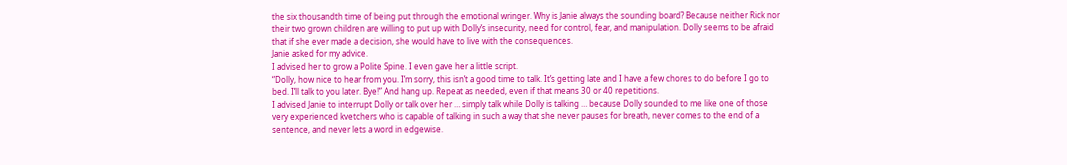the six thousandth time of being put through the emotional wringer. Why is Janie always the sounding board? Because neither Rick nor their two grown children are willing to put up with Dolly’s insecurity, need for control, fear, and manipulation. Dolly seems to be afraid that if she ever made a decision, she would have to live with the consequences.
Janie asked for my advice.
I advised her to grow a Polite Spine. I even gave her a little script.
“Dolly, how nice to hear from you. I’m sorry, this isn’t a good time to talk. It’s getting late and I have a few chores to do before I go to bed. I’ll talk to you later. Bye!” And hang up. Repeat as needed, even if that means 30 or 40 repetitions.
I advised Janie to interrupt Dolly or talk over her … simply talk while Dolly is talking … because Dolly sounded to me like one of those very experienced kvetchers who is capable of talking in such a way that she never pauses for breath, never comes to the end of a sentence, and never lets a word in edgewise.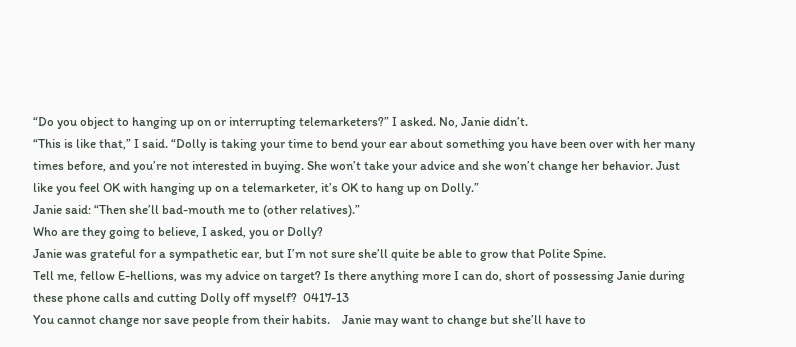“Do you object to hanging up on or interrupting telemarketers?” I asked. No, Janie didn’t.
“This is like that,” I said. “Dolly is taking your time to bend your ear about something you have been over with her many times before, and you’re not interested in buying. She won’t take your advice and she won’t change her behavior. Just like you feel OK with hanging up on a telemarketer, it’s OK to hang up on Dolly.”
Janie said: “Then she’ll bad-mouth me to (other relatives).”
Who are they going to believe, I asked, you or Dolly?
Janie was grateful for a sympathetic ear, but I’m not sure she’ll quite be able to grow that Polite Spine.
Tell me, fellow E-hellions, was my advice on target? Is there anything more I can do, short of possessing Janie during these phone calls and cutting Dolly off myself?  0417-13
You cannot change nor save people from their habits.    Janie may want to change but she’ll have to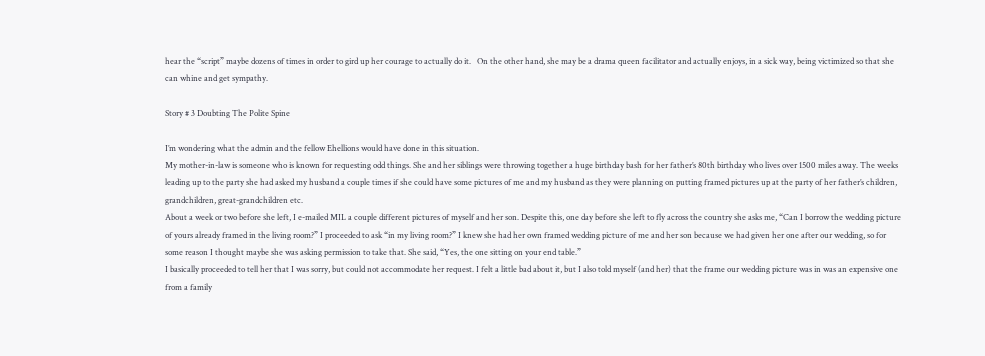hear the “script” maybe dozens of times in order to gird up her courage to actually do it.   On the other hand, she may be a drama queen facilitator and actually enjoys, in a sick way, being victimized so that she can whine and get sympathy.

Story # 3 Doubting The Polite Spine

I’m wondering what the admin and the fellow Ehellions would have done in this situation.
My mother-in-law is someone who is known for requesting odd things. She and her siblings were throwing together a huge birthday bash for her father’s 80th birthday who lives over 1500 miles away. The weeks leading up to the party she had asked my husband a couple times if she could have some pictures of me and my husband as they were planning on putting framed pictures up at the party of her father’s children, grandchildren, great-grandchildren etc.
About a week or two before she left, I e-mailed MIL a couple different pictures of myself and her son. Despite this, one day before she left to fly across the country she asks me, “Can I borrow the wedding picture of yours already framed in the living room?” I proceeded to ask “in my living room?” I knew she had her own framed wedding picture of me and her son because we had given her one after our wedding, so for some reason I thought maybe she was asking permission to take that. She said, “Yes, the one sitting on your end table.”
I basically proceeded to tell her that I was sorry, but could not accommodate her request. I felt a little bad about it, but I also told myself (and her) that the frame our wedding picture was in was an expensive one from a family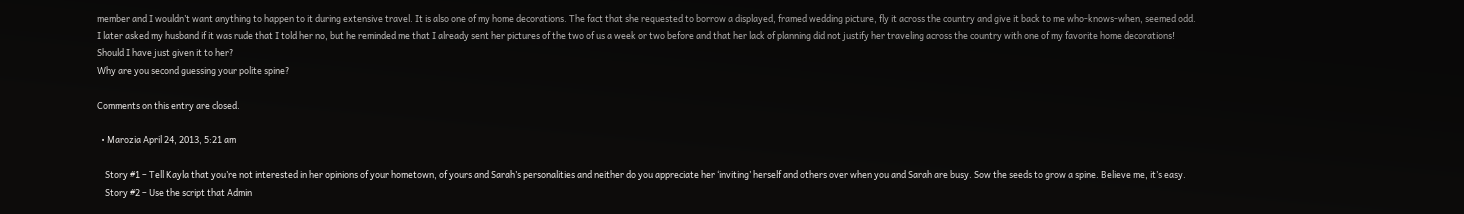member and I wouldn’t want anything to happen to it during extensive travel. It is also one of my home decorations. The fact that she requested to borrow a displayed, framed wedding picture, fly it across the country and give it back to me who-knows-when, seemed odd.
I later asked my husband if it was rude that I told her no, but he reminded me that I already sent her pictures of the two of us a week or two before and that her lack of planning did not justify her traveling across the country with one of my favorite home decorations!
Should I have just given it to her?
Why are you second guessing your polite spine?

Comments on this entry are closed.

  • Marozia April 24, 2013, 5:21 am

    Story #1 – Tell Kayla that you’re not interested in her opinions of your hometown, of yours and Sarah’s personalities and neither do you appreciate her ‘inviting’ herself and others over when you and Sarah are busy. Sow the seeds to grow a spine. Believe me, it’s easy.
    Story #2 – Use the script that Admin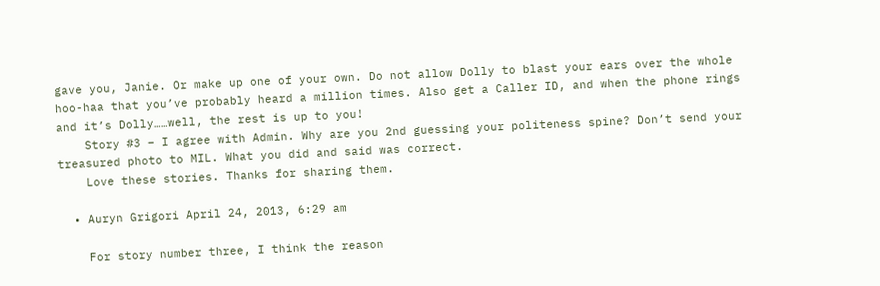gave you, Janie. Or make up one of your own. Do not allow Dolly to blast your ears over the whole hoo-haa that you’ve probably heard a million times. Also get a Caller ID, and when the phone rings and it’s Dolly……well, the rest is up to you!
    Story #3 – I agree with Admin. Why are you 2nd guessing your politeness spine? Don’t send your treasured photo to MIL. What you did and said was correct.
    Love these stories. Thanks for sharing them.

  • Auryn Grigori April 24, 2013, 6:29 am

    For story number three, I think the reason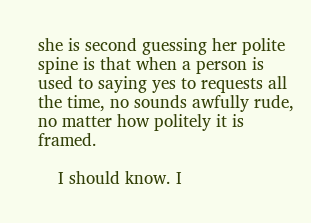she is second guessing her polite spine is that when a person is used to saying yes to requests all the time, no sounds awfully rude, no matter how politely it is framed.

    I should know. I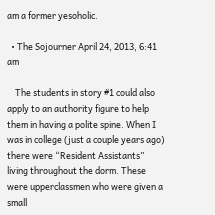am a former yesoholic.

  • The Sojourner April 24, 2013, 6:41 am

    The students in story #1 could also apply to an authority figure to help them in having a polite spine. When I was in college (just a couple years ago) there were “Resident Assistants” living throughout the dorm. These were upperclassmen who were given a small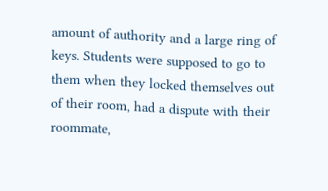amount of authority and a large ring of keys. Students were supposed to go to them when they locked themselves out of their room, had a dispute with their roommate,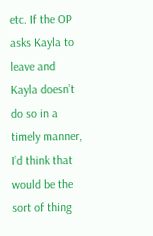etc. If the OP asks Kayla to leave and Kayla doesn’t do so in a timely manner, I’d think that would be the sort of thing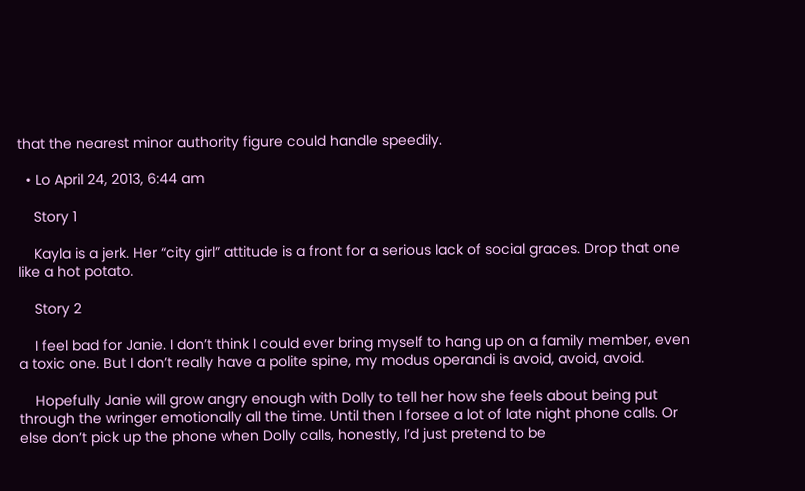that the nearest minor authority figure could handle speedily.

  • Lo April 24, 2013, 6:44 am

    Story 1

    Kayla is a jerk. Her “city girl” attitude is a front for a serious lack of social graces. Drop that one like a hot potato.

    Story 2

    I feel bad for Janie. I don’t think I could ever bring myself to hang up on a family member, even a toxic one. But I don’t really have a polite spine, my modus operandi is avoid, avoid, avoid.

    Hopefully Janie will grow angry enough with Dolly to tell her how she feels about being put through the wringer emotionally all the time. Until then I forsee a lot of late night phone calls. Or else don’t pick up the phone when Dolly calls, honestly, I’d just pretend to be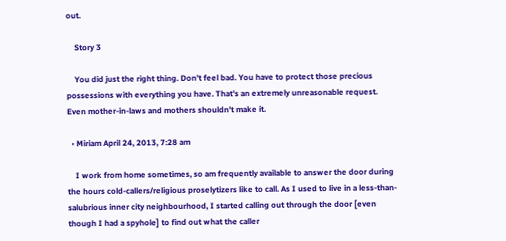out.

    Story 3

    You did just the right thing. Don’t feel bad. You have to protect those precious possessions with everything you have. That’s an extremely unreasonable request. Even mother-in-laws and mothers shouldn’t make it.

  • Miriam April 24, 2013, 7:28 am

    I work from home sometimes, so am frequently available to answer the door during the hours cold-callers/religious proselytizers like to call. As I used to live in a less-than-salubrious inner city neighbourhood, I started calling out through the door [even though I had a spyhole] to find out what the caller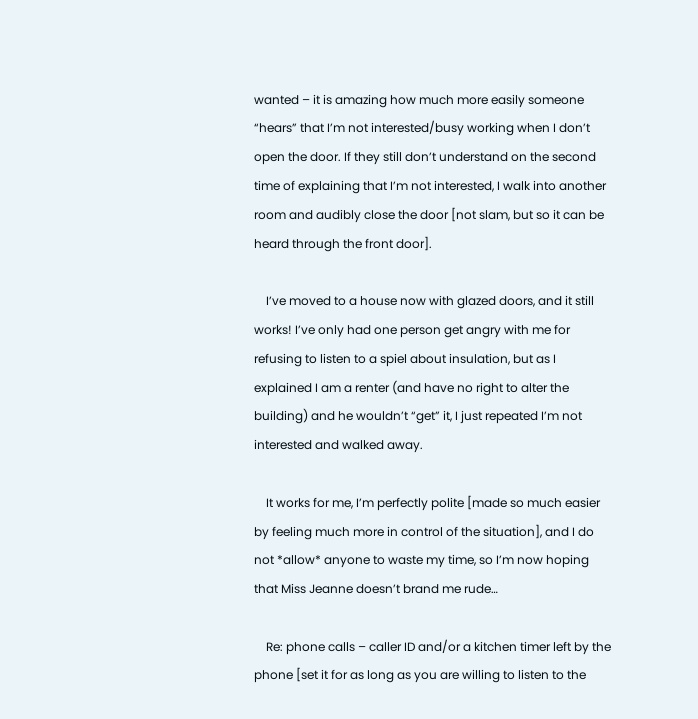wanted – it is amazing how much more easily someone “hears” that I’m not interested/busy working when I don’t open the door. If they still don’t understand on the second time of explaining that I’m not interested, I walk into another room and audibly close the door [not slam, but so it can be heard through the front door].

    I’ve moved to a house now with glazed doors, and it still works! I’ve only had one person get angry with me for refusing to listen to a spiel about insulation, but as I explained I am a renter (and have no right to alter the building) and he wouldn’t “get” it, I just repeated I’m not interested and walked away.

    It works for me, I’m perfectly polite [made so much easier by feeling much more in control of the situation], and I do not *allow* anyone to waste my time, so I’m now hoping that Miss Jeanne doesn’t brand me rude…

    Re: phone calls – caller ID and/or a kitchen timer left by the phone [set it for as long as you are willing to listen to the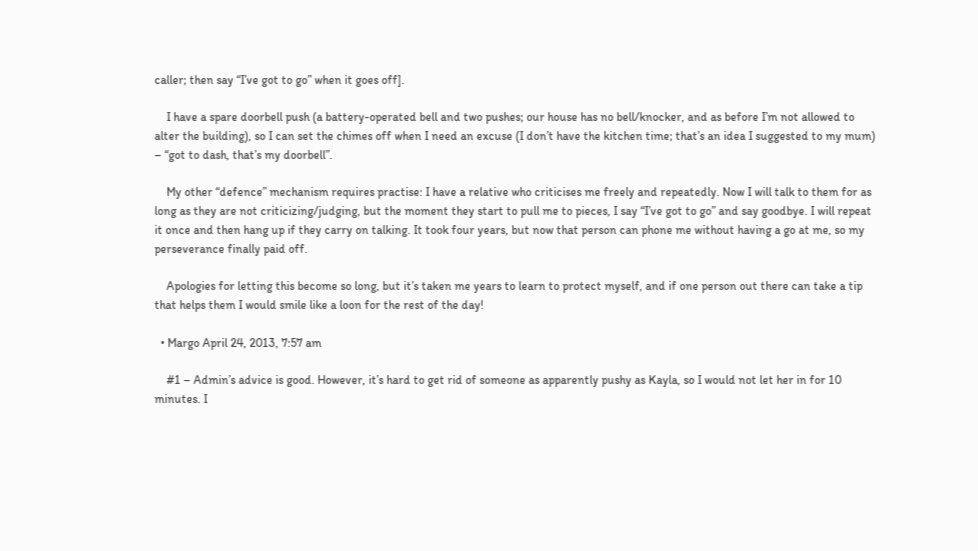caller; then say “I’ve got to go” when it goes off].

    I have a spare doorbell push (a battery-operated bell and two pushes; our house has no bell/knocker, and as before I’m not allowed to alter the building), so I can set the chimes off when I need an excuse (I don’t have the kitchen time; that’s an idea I suggested to my mum) – “got to dash, that’s my doorbell”.

    My other “defence” mechanism requires practise: I have a relative who criticises me freely and repeatedly. Now I will talk to them for as long as they are not criticizing/judging, but the moment they start to pull me to pieces, I say “I’ve got to go” and say goodbye. I will repeat it once and then hang up if they carry on talking. It took four years, but now that person can phone me without having a go at me, so my perseverance finally paid off.

    Apologies for letting this become so long, but it’s taken me years to learn to protect myself, and if one person out there can take a tip that helps them I would smile like a loon for the rest of the day!

  • Margo April 24, 2013, 7:57 am

    #1 – Admin’s advice is good. However, it’s hard to get rid of someone as apparently pushy as Kayla, so I would not let her in for 10 minutes. I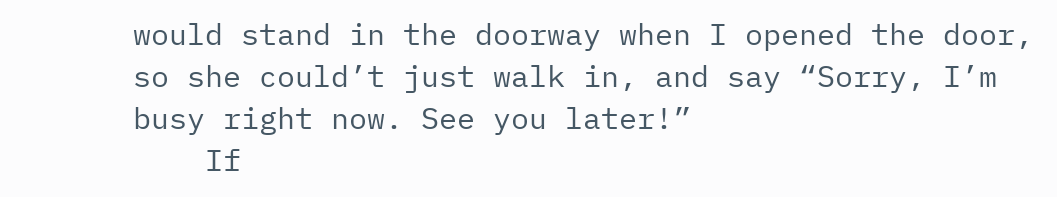would stand in the doorway when I opened the door, so she could’t just walk in, and say “Sorry, I’m busy right now. See you later!”
    If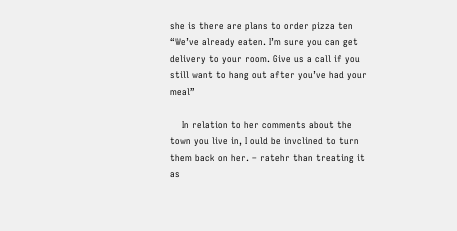she is there are plans to order pizza ten “We’ve already eaten. I’m sure you can get delivery to your room. Give us a call if you still want to hang out after you’ve had your meal”

    In relation to her comments about the town you live in, I ould be invclined to turn them back on her. – ratehr than treating it as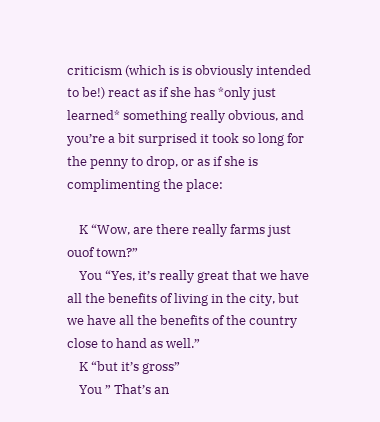criticism (which is is obviously intended to be!) react as if she has *only just learned* something really obvious, and you’re a bit surprised it took so long for the penny to drop, or as if she is complimenting the place:

    K “Wow, are there really farms just ouof town?”
    You “Yes, it’s really great that we have all the benefits of living in the city, but we have all the benefits of the country close to hand as well.”
    K “but it’s gross”
    You ” That’s an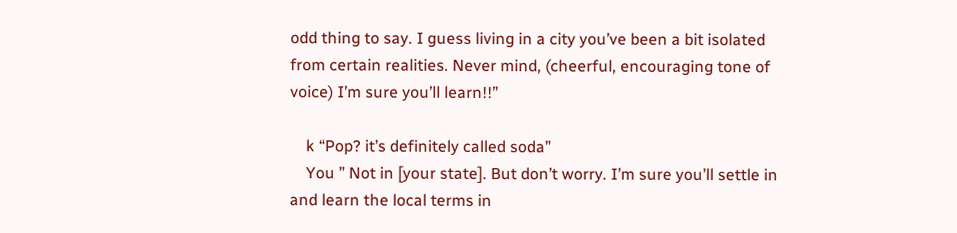odd thing to say. I guess living in a city you’ve been a bit isolated from certain realities. Never mind, (cheerful, encouraging tone of voice) I’m sure you’ll learn!!”

    k “Pop? it’s definitely called soda”
    You ” Not in [your state]. But don’t worry. I’m sure you’ll settle in and learn the local terms in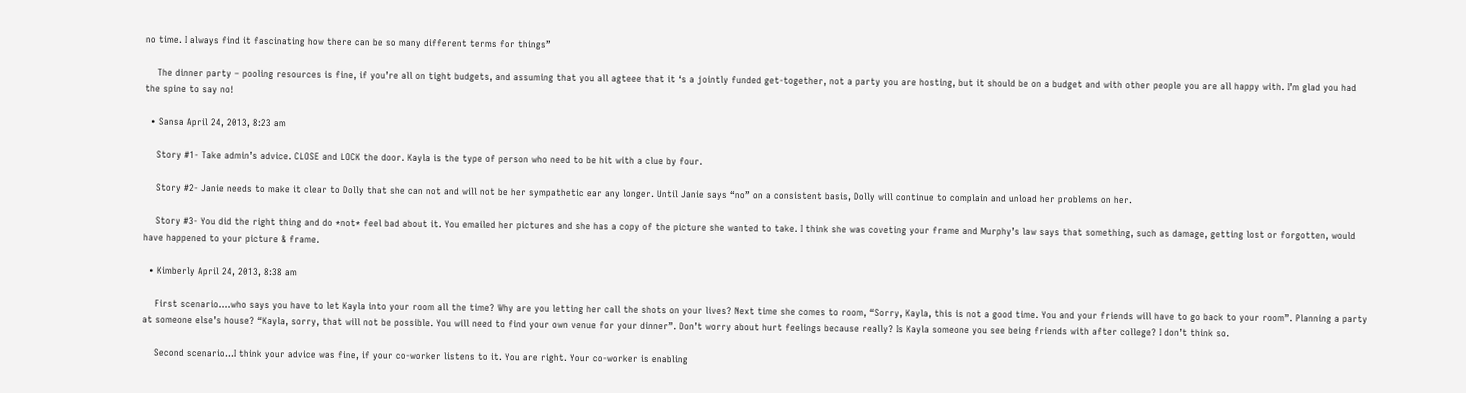no time. I always find it fascinating how there can be so many different terms for things”

    The dinner party – pooling resources is fine, if you’re all on tight budgets, and assuming that you all agteee that it ‘s a jointly funded get-together, not a party you are hosting, but it should be on a budget and with other people you are all happy with. I’m glad you had the spine to say no!

  • Sansa April 24, 2013, 8:23 am

    Story #1- Take admin’s advice. CLOSE and LOCK the door. Kayla is the type of person who need to be hit with a clue by four.

    Story #2- Janie needs to make it clear to Dolly that she can not and will not be her sympathetic ear any longer. Until Janie says “no” on a consistent basis, Dolly will continue to complain and unload her problems on her.

    Story #3- You did the right thing and do *not* feel bad about it. You emailed her pictures and she has a copy of the picture she wanted to take. I think she was coveting your frame and Murphy’s law says that something, such as damage, getting lost or forgotten, would have happened to your picture & frame.

  • Kimberly April 24, 2013, 8:38 am

    First scenario….who says you have to let Kayla into your room all the time? Why are you letting her call the shots on your lives? Next time she comes to room, “Sorry, Kayla, this is not a good time. You and your friends will have to go back to your room”. Planning a party at someone else’s house? “Kayla, sorry, that will not be possible. You will need to find your own venue for your dinner”. Don’t worry about hurt feelings because really? Is Kayla someone you see being friends with after college? I don’t think so.

    Second scenario…I think your advice was fine, if your co-worker listens to it. You are right. Your co-worker is enabling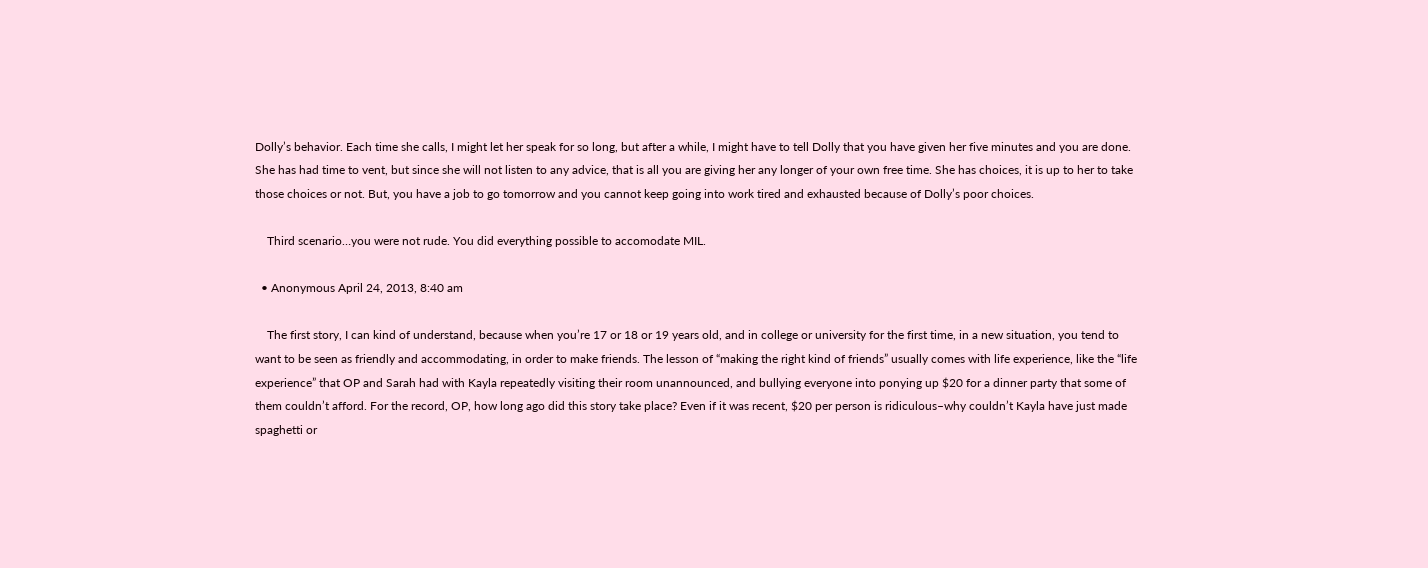Dolly’s behavior. Each time she calls, I might let her speak for so long, but after a while, I might have to tell Dolly that you have given her five minutes and you are done. She has had time to vent, but since she will not listen to any advice, that is all you are giving her any longer of your own free time. She has choices, it is up to her to take those choices or not. But, you have a job to go tomorrow and you cannot keep going into work tired and exhausted because of Dolly’s poor choices.

    Third scenario…you were not rude. You did everything possible to accomodate MIL.

  • Anonymous April 24, 2013, 8:40 am

    The first story, I can kind of understand, because when you’re 17 or 18 or 19 years old, and in college or university for the first time, in a new situation, you tend to want to be seen as friendly and accommodating, in order to make friends. The lesson of “making the right kind of friends” usually comes with life experience, like the “life experience” that OP and Sarah had with Kayla repeatedly visiting their room unannounced, and bullying everyone into ponying up $20 for a dinner party that some of them couldn’t afford. For the record, OP, how long ago did this story take place? Even if it was recent, $20 per person is ridiculous–why couldn’t Kayla have just made spaghetti or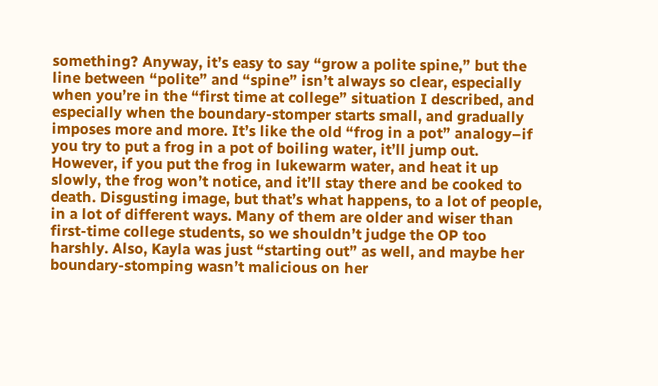something? Anyway, it’s easy to say “grow a polite spine,” but the line between “polite” and “spine” isn’t always so clear, especially when you’re in the “first time at college” situation I described, and especially when the boundary-stomper starts small, and gradually imposes more and more. It’s like the old “frog in a pot” analogy–if you try to put a frog in a pot of boiling water, it’ll jump out. However, if you put the frog in lukewarm water, and heat it up slowly, the frog won’t notice, and it’ll stay there and be cooked to death. Disgusting image, but that’s what happens, to a lot of people, in a lot of different ways. Many of them are older and wiser than first-time college students, so we shouldn’t judge the OP too harshly. Also, Kayla was just “starting out” as well, and maybe her boundary-stomping wasn’t malicious on her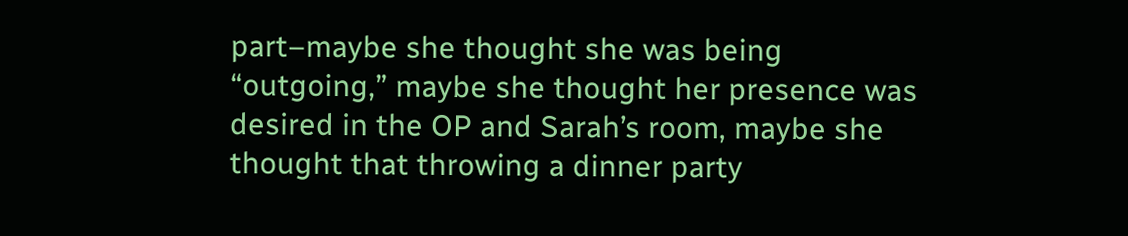part–maybe she thought she was being “outgoing,” maybe she thought her presence was desired in the OP and Sarah’s room, maybe she thought that throwing a dinner party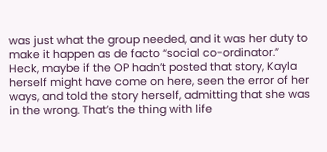was just what the group needed, and it was her duty to make it happen as de facto “social co-ordinator.” Heck, maybe if the OP hadn’t posted that story, Kayla herself might have come on here, seen the error of her ways, and told the story herself, admitting that she was in the wrong. That’s the thing with life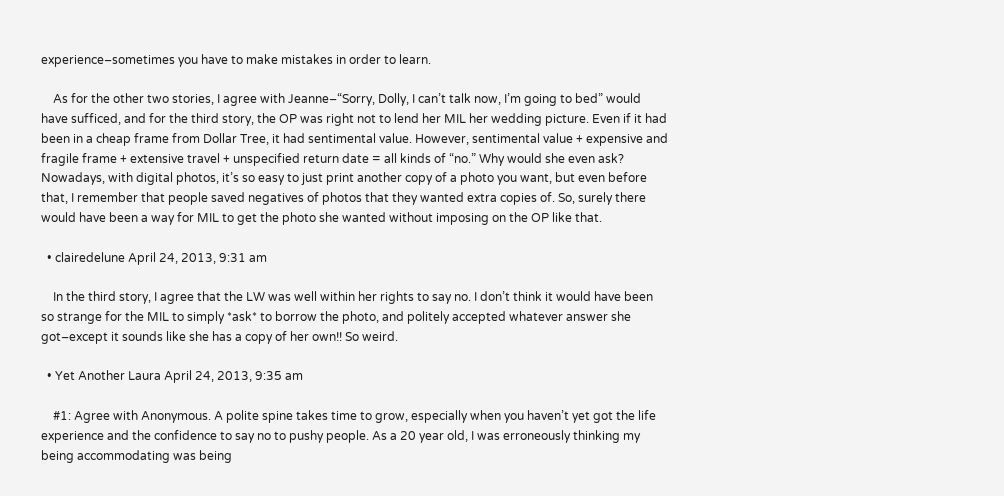experience–sometimes you have to make mistakes in order to learn.

    As for the other two stories, I agree with Jeanne–“Sorry, Dolly, I can’t talk now, I’m going to bed” would have sufficed, and for the third story, the OP was right not to lend her MIL her wedding picture. Even if it had been in a cheap frame from Dollar Tree, it had sentimental value. However, sentimental value + expensive and fragile frame + extensive travel + unspecified return date = all kinds of “no.” Why would she even ask? Nowadays, with digital photos, it’s so easy to just print another copy of a photo you want, but even before that, I remember that people saved negatives of photos that they wanted extra copies of. So, surely there would have been a way for MIL to get the photo she wanted without imposing on the OP like that.

  • clairedelune April 24, 2013, 9:31 am

    In the third story, I agree that the LW was well within her rights to say no. I don’t think it would have been so strange for the MIL to simply *ask* to borrow the photo, and politely accepted whatever answer she got–except it sounds like she has a copy of her own!! So weird.

  • Yet Another Laura April 24, 2013, 9:35 am

    #1: Agree with Anonymous. A polite spine takes time to grow, especially when you haven’t yet got the life experience and the confidence to say no to pushy people. As a 20 year old, I was erroneously thinking my being accommodating was being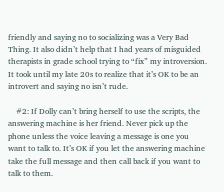friendly and saying no to socializing was a Very Bad Thing. It also didn’t help that I had years of misguided therapists in grade school trying to “fix” my introversion. It took until my late 20s to realize that it’s OK to be an introvert and saying no isn’t rude.

    #2: If Dolly can’t bring herself to use the scripts, the answering machine is her friend. Never pick up the phone unless the voice leaving a message is one you want to talk to. It’s OK if you let the answering machine take the full message and then call back if you want to talk to them.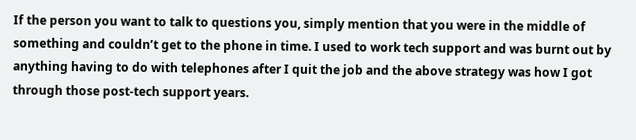If the person you want to talk to questions you, simply mention that you were in the middle of something and couldn’t get to the phone in time. I used to work tech support and was burnt out by anything having to do with telephones after I quit the job and the above strategy was how I got through those post-tech support years.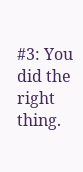#3: You did the right thing.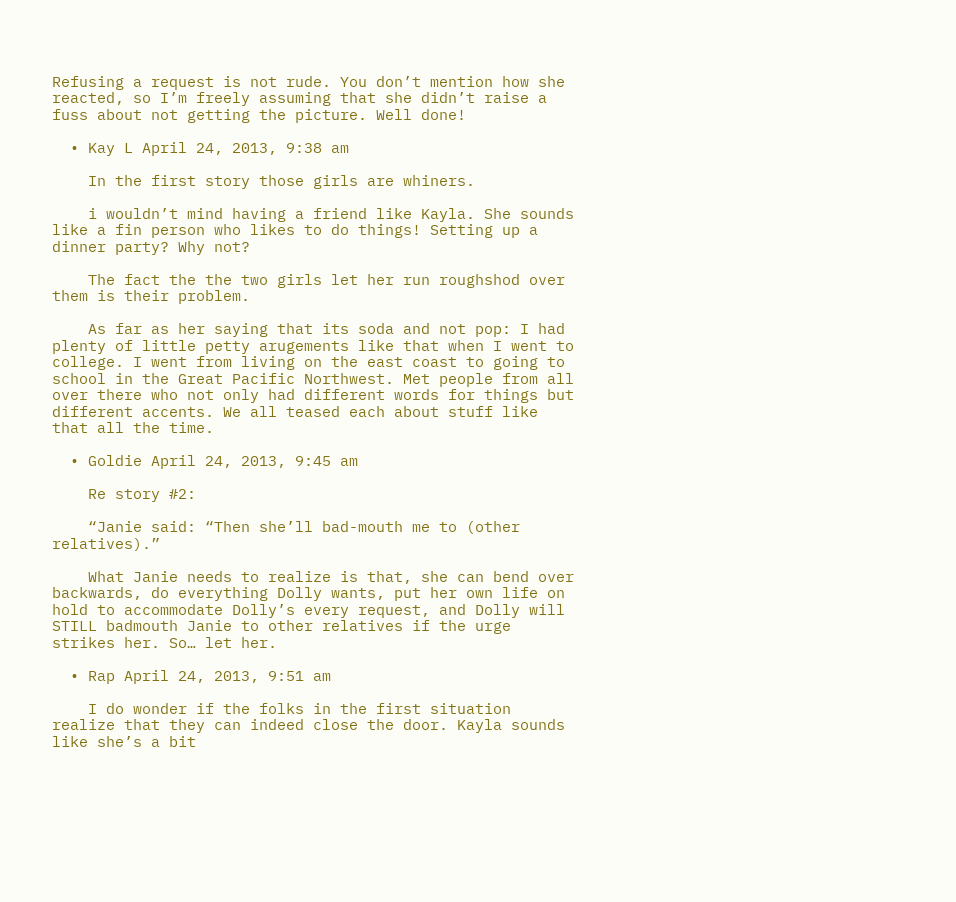Refusing a request is not rude. You don’t mention how she reacted, so I’m freely assuming that she didn’t raise a fuss about not getting the picture. Well done!

  • Kay L April 24, 2013, 9:38 am

    In the first story those girls are whiners.

    i wouldn’t mind having a friend like Kayla. She sounds like a fin person who likes to do things! Setting up a dinner party? Why not?

    The fact the the two girls let her run roughshod over them is their problem.

    As far as her saying that its soda and not pop: I had plenty of little petty arugements like that when I went to college. I went from living on the east coast to going to school in the Great Pacific Northwest. Met people from all over there who not only had different words for things but different accents. We all teased each about stuff like that all the time.

  • Goldie April 24, 2013, 9:45 am

    Re story #2:

    “Janie said: “Then she’ll bad-mouth me to (other relatives).”

    What Janie needs to realize is that, she can bend over backwards, do everything Dolly wants, put her own life on hold to accommodate Dolly’s every request, and Dolly will STILL badmouth Janie to other relatives if the urge strikes her. So… let her.

  • Rap April 24, 2013, 9:51 am

    I do wonder if the folks in the first situation realize that they can indeed close the door. Kayla sounds like she’s a bit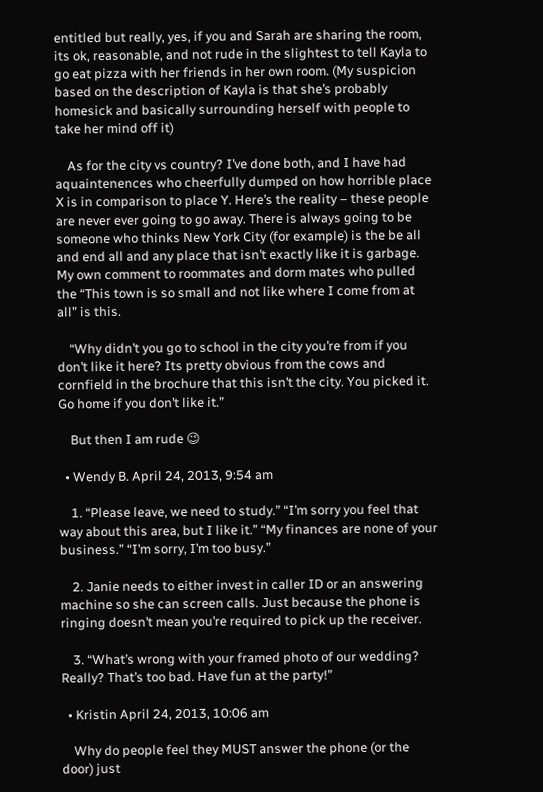entitled but really, yes, if you and Sarah are sharing the room, its ok, reasonable, and not rude in the slightest to tell Kayla to go eat pizza with her friends in her own room. (My suspicion based on the description of Kayla is that she’s probably homesick and basically surrounding herself with people to take her mind off it)

    As for the city vs country? I’ve done both, and I have had aquaintenences who cheerfully dumped on how horrible place X is in comparison to place Y. Here’s the reality – these people are never ever going to go away. There is always going to be someone who thinks New York City (for example) is the be all and end all and any place that isn’t exactly like it is garbage. My own comment to roommates and dorm mates who pulled the “This town is so small and not like where I come from at all” is this.

    “Why didn’t you go to school in the city you’re from if you don’t like it here? Its pretty obvious from the cows and cornfield in the brochure that this isn’t the city. You picked it. Go home if you don’t like it.”

    But then I am rude 😉

  • Wendy B. April 24, 2013, 9:54 am

    1. “Please leave, we need to study.” “I’m sorry you feel that way about this area, but I like it.” “My finances are none of your business.” “I’m sorry, I’m too busy.”

    2. Janie needs to either invest in caller ID or an answering machine so she can screen calls. Just because the phone is ringing doesn’t mean you’re required to pick up the receiver.

    3. “What’s wrong with your framed photo of our wedding? Really? That’s too bad. Have fun at the party!”

  • Kristin April 24, 2013, 10:06 am

    Why do people feel they MUST answer the phone (or the door) just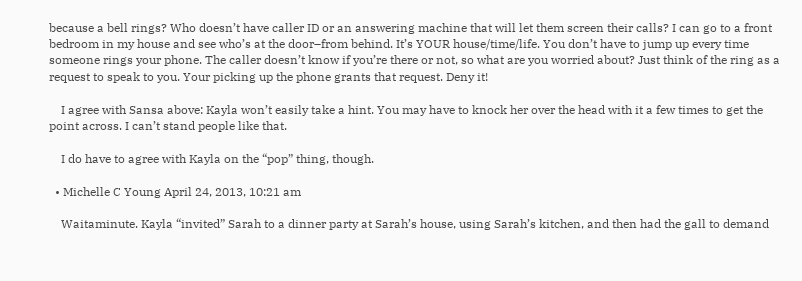because a bell rings? Who doesn’t have caller ID or an answering machine that will let them screen their calls? I can go to a front bedroom in my house and see who’s at the door–from behind. It’s YOUR house/time/life. You don’t have to jump up every time someone rings your phone. The caller doesn’t know if you’re there or not, so what are you worried about? Just think of the ring as a request to speak to you. Your picking up the phone grants that request. Deny it!

    I agree with Sansa above: Kayla won’t easily take a hint. You may have to knock her over the head with it a few times to get the point across. I can’t stand people like that.

    I do have to agree with Kayla on the “pop” thing, though.

  • Michelle C Young April 24, 2013, 10:21 am

    Waitaminute. Kayla “invited” Sarah to a dinner party at Sarah’s house, using Sarah’s kitchen, and then had the gall to demand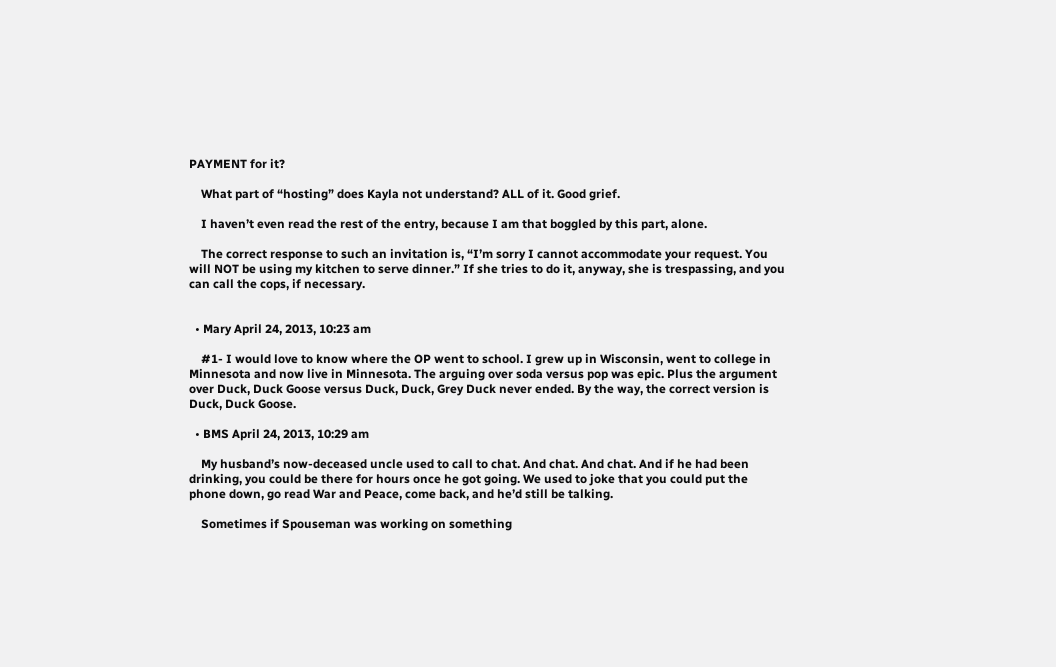PAYMENT for it?

    What part of “hosting” does Kayla not understand? ALL of it. Good grief.

    I haven’t even read the rest of the entry, because I am that boggled by this part, alone.

    The correct response to such an invitation is, “I’m sorry I cannot accommodate your request. You will NOT be using my kitchen to serve dinner.” If she tries to do it, anyway, she is trespassing, and you can call the cops, if necessary.


  • Mary April 24, 2013, 10:23 am

    #1- I would love to know where the OP went to school. I grew up in Wisconsin, went to college in Minnesota and now live in Minnesota. The arguing over soda versus pop was epic. Plus the argument over Duck, Duck Goose versus Duck, Duck, Grey Duck never ended. By the way, the correct version is Duck, Duck Goose.

  • BMS April 24, 2013, 10:29 am

    My husband’s now-deceased uncle used to call to chat. And chat. And chat. And if he had been drinking, you could be there for hours once he got going. We used to joke that you could put the phone down, go read War and Peace, come back, and he’d still be talking.

    Sometimes if Spouseman was working on something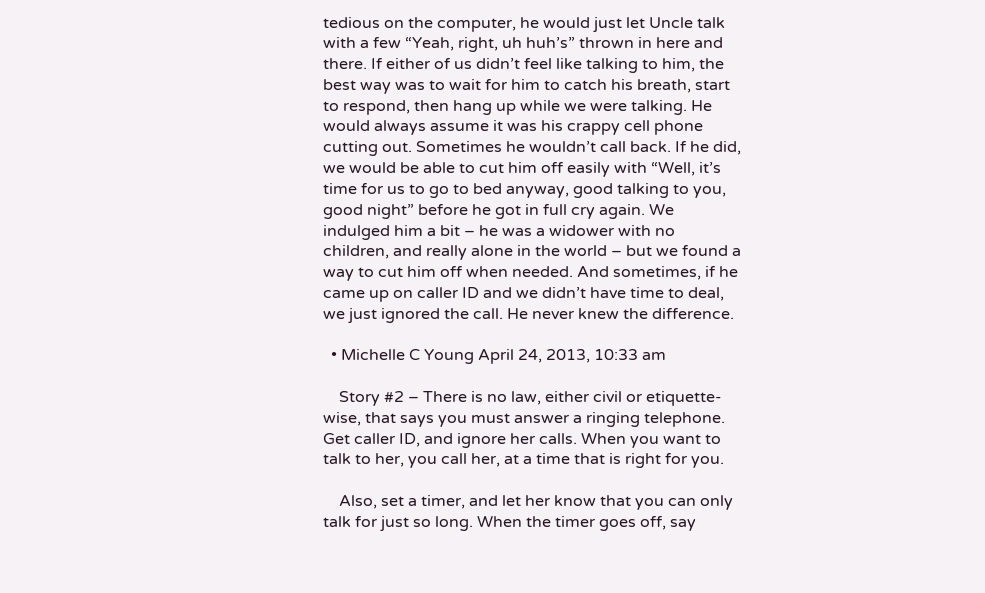tedious on the computer, he would just let Uncle talk with a few “Yeah, right, uh huh’s” thrown in here and there. If either of us didn’t feel like talking to him, the best way was to wait for him to catch his breath, start to respond, then hang up while we were talking. He would always assume it was his crappy cell phone cutting out. Sometimes he wouldn’t call back. If he did, we would be able to cut him off easily with “Well, it’s time for us to go to bed anyway, good talking to you, good night” before he got in full cry again. We indulged him a bit – he was a widower with no children, and really alone in the world – but we found a way to cut him off when needed. And sometimes, if he came up on caller ID and we didn’t have time to deal, we just ignored the call. He never knew the difference.

  • Michelle C Young April 24, 2013, 10:33 am

    Story #2 – There is no law, either civil or etiquette-wise, that says you must answer a ringing telephone. Get caller ID, and ignore her calls. When you want to talk to her, you call her, at a time that is right for you.

    Also, set a timer, and let her know that you can only talk for just so long. When the timer goes off, say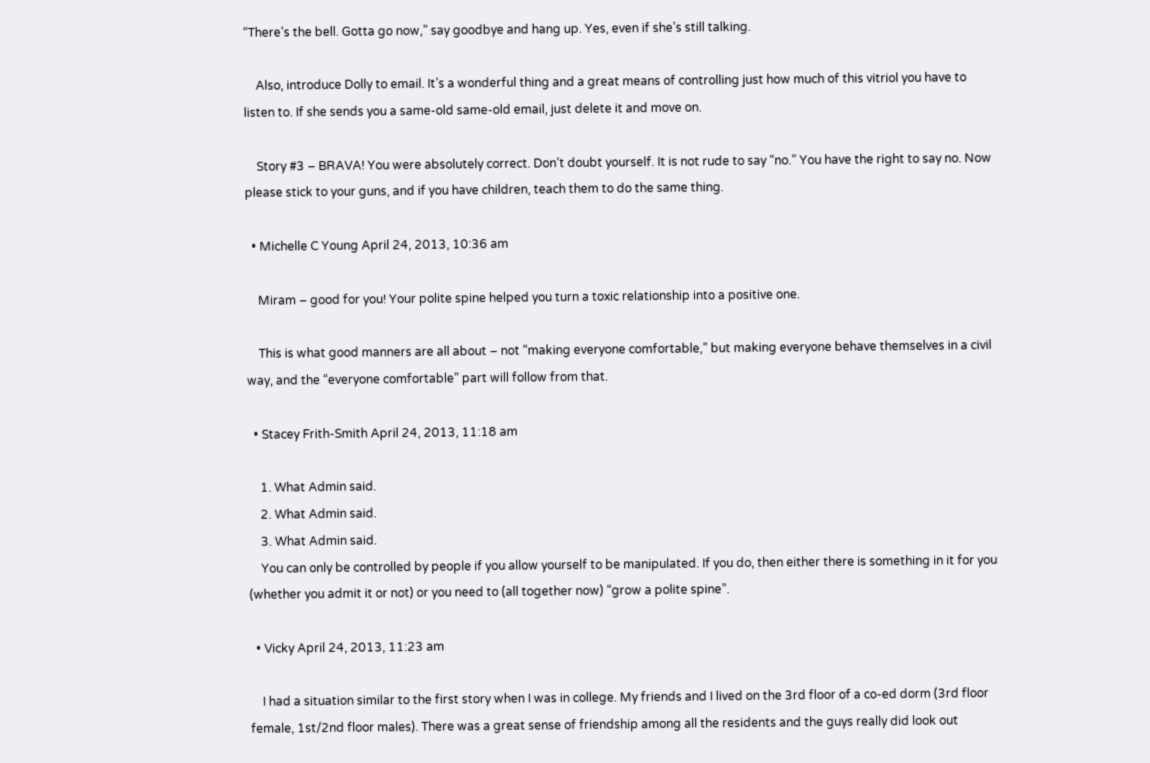“There’s the bell. Gotta go now,” say goodbye and hang up. Yes, even if she’s still talking.

    Also, introduce Dolly to email. It’s a wonderful thing and a great means of controlling just how much of this vitriol you have to listen to. If she sends you a same-old same-old email, just delete it and move on.

    Story #3 – BRAVA! You were absolutely correct. Don’t doubt yourself. It is not rude to say “no.” You have the right to say no. Now please stick to your guns, and if you have children, teach them to do the same thing.

  • Michelle C Young April 24, 2013, 10:36 am

    Miram – good for you! Your polite spine helped you turn a toxic relationship into a positive one.

    This is what good manners are all about – not “making everyone comfortable,” but making everyone behave themselves in a civil way, and the “everyone comfortable” part will follow from that.

  • Stacey Frith-Smith April 24, 2013, 11:18 am

    1. What Admin said.
    2. What Admin said.
    3. What Admin said.
    You can only be controlled by people if you allow yourself to be manipulated. If you do, then either there is something in it for you (whether you admit it or not) or you need to (all together now) “grow a polite spine”.

  • Vicky April 24, 2013, 11:23 am

    I had a situation similar to the first story when I was in college. My friends and I lived on the 3rd floor of a co-ed dorm (3rd floor female, 1st/2nd floor males). There was a great sense of friendship among all the residents and the guys really did look out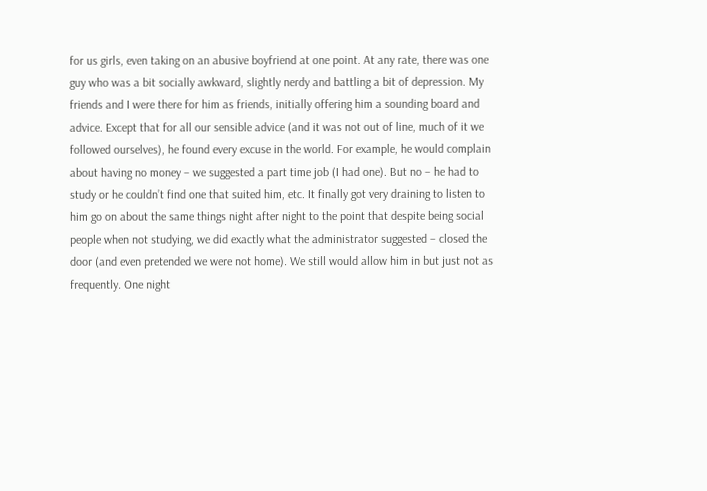for us girls, even taking on an abusive boyfriend at one point. At any rate, there was one guy who was a bit socially awkward, slightly nerdy and battling a bit of depression. My friends and I were there for him as friends, initially offering him a sounding board and advice. Except that for all our sensible advice (and it was not out of line, much of it we followed ourselves), he found every excuse in the world. For example, he would complain about having no money – we suggested a part time job (I had one). But no – he had to study or he couldn’t find one that suited him, etc. It finally got very draining to listen to him go on about the same things night after night to the point that despite being social people when not studying, we did exactly what the administrator suggested – closed the door (and even pretended we were not home). We still would allow him in but just not as frequently. One night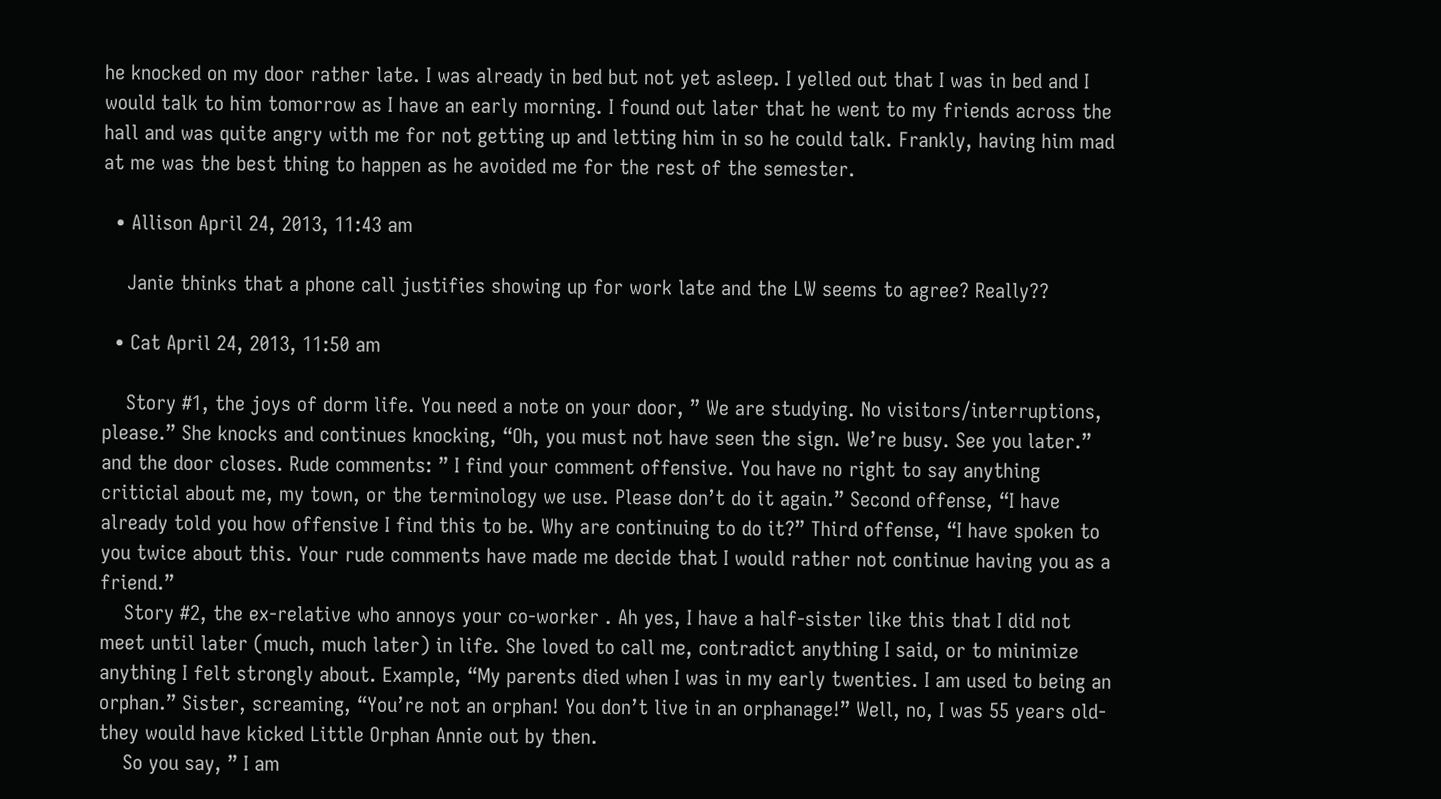he knocked on my door rather late. I was already in bed but not yet asleep. I yelled out that I was in bed and I would talk to him tomorrow as I have an early morning. I found out later that he went to my friends across the hall and was quite angry with me for not getting up and letting him in so he could talk. Frankly, having him mad at me was the best thing to happen as he avoided me for the rest of the semester.

  • Allison April 24, 2013, 11:43 am

    Janie thinks that a phone call justifies showing up for work late and the LW seems to agree? Really??

  • Cat April 24, 2013, 11:50 am

    Story #1, the joys of dorm life. You need a note on your door, ” We are studying. No visitors/interruptions, please.” She knocks and continues knocking, “Oh, you must not have seen the sign. We’re busy. See you later.” and the door closes. Rude comments: ” I find your comment offensive. You have no right to say anything criticial about me, my town, or the terminology we use. Please don’t do it again.” Second offense, “I have already told you how offensive I find this to be. Why are continuing to do it?” Third offense, “I have spoken to you twice about this. Your rude comments have made me decide that I would rather not continue having you as a friend.”
    Story #2, the ex-relative who annoys your co-worker . Ah yes, I have a half-sister like this that I did not meet until later (much, much later) in life. She loved to call me, contradict anything I said, or to minimize anything I felt strongly about. Example, “My parents died when I was in my early twenties. I am used to being an orphan.” Sister, screaming, “You’re not an orphan! You don’t live in an orphanage!” Well, no, I was 55 years old-they would have kicked Little Orphan Annie out by then.
    So you say, ” I am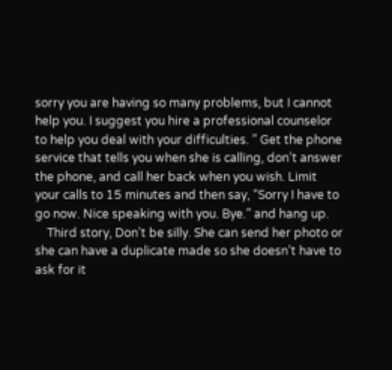sorry you are having so many problems, but I cannot help you. I suggest you hire a professional counselor to help you deal with your difficulties. ” Get the phone service that tells you when she is calling, don’t answer the phone, and call her back when you wish. Limit your calls to 15 minutes and then say, “Sorry I have to go now. Nice speaking with you. Bye.” and hang up.
    Third story, Don’t be silly. She can send her photo or she can have a duplicate made so she doesn’t have to ask for it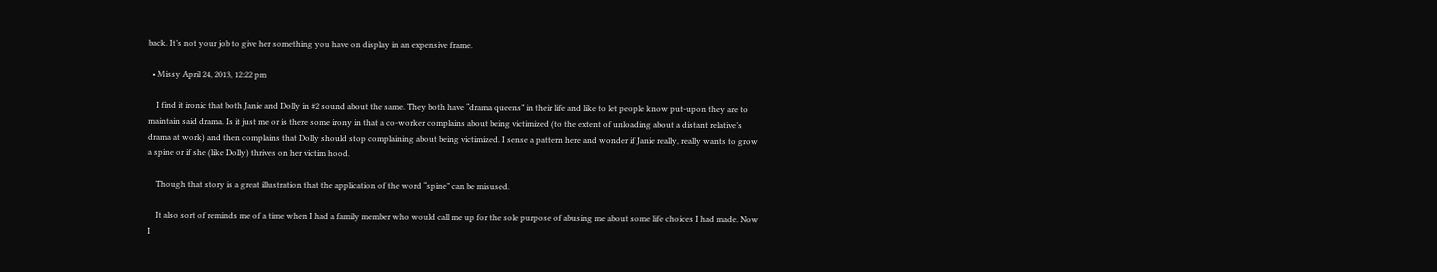back. It’s not your job to give her something you have on display in an expensive frame.

  • Missy April 24, 2013, 12:22 pm

    I find it ironic that both Janie and Dolly in #2 sound about the same. They both have “drama queens” in their life and like to let people know put-upon they are to maintain said drama. Is it just me or is there some irony in that a co-worker complains about being victimized (to the extent of unloading about a distant relative’s drama at work) and then complains that Dolly should stop complaining about being victimized. I sense a pattern here and wonder if Janie really, really wants to grow a spine or if she (like Dolly) thrives on her victim hood.

    Though that story is a great illustration that the application of the word “spine” can be misused.

    It also sort of reminds me of a time when I had a family member who would call me up for the sole purpose of abusing me about some life choices I had made. Now I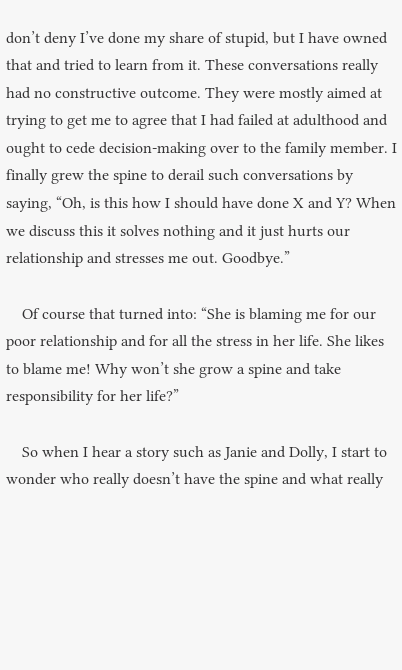don’t deny I’ve done my share of stupid, but I have owned that and tried to learn from it. These conversations really had no constructive outcome. They were mostly aimed at trying to get me to agree that I had failed at adulthood and ought to cede decision-making over to the family member. I finally grew the spine to derail such conversations by saying, “Oh, is this how I should have done X and Y? When we discuss this it solves nothing and it just hurts our relationship and stresses me out. Goodbye.”

    Of course that turned into: “She is blaming me for our poor relationship and for all the stress in her life. She likes to blame me! Why won’t she grow a spine and take responsibility for her life?”

    So when I hear a story such as Janie and Dolly, I start to wonder who really doesn’t have the spine and what really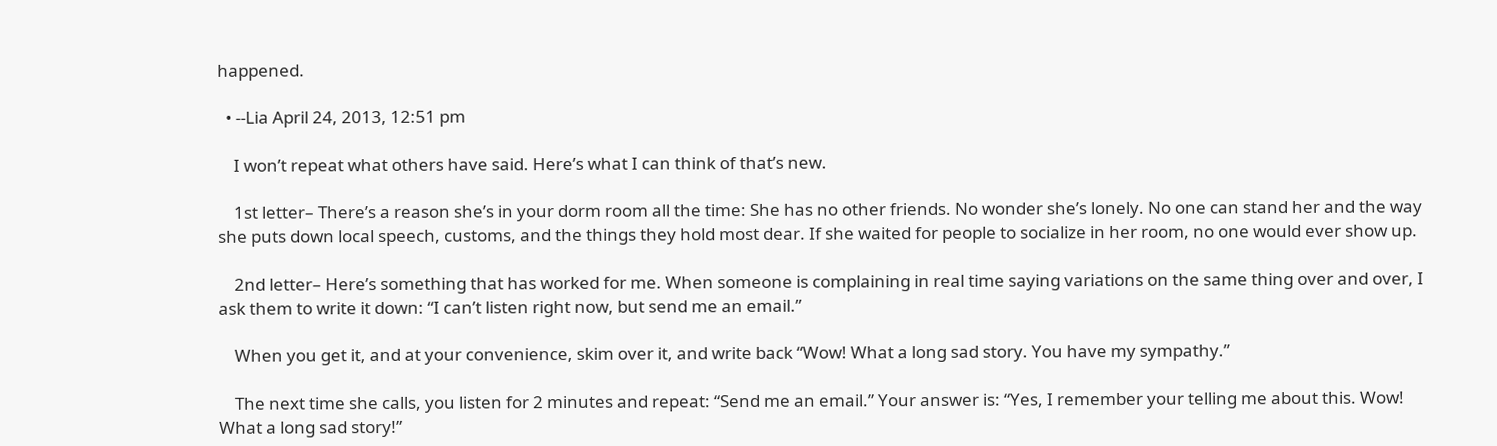happened.

  • --Lia April 24, 2013, 12:51 pm

    I won’t repeat what others have said. Here’s what I can think of that’s new.

    1st letter– There’s a reason she’s in your dorm room all the time: She has no other friends. No wonder she’s lonely. No one can stand her and the way she puts down local speech, customs, and the things they hold most dear. If she waited for people to socialize in her room, no one would ever show up.

    2nd letter– Here’s something that has worked for me. When someone is complaining in real time saying variations on the same thing over and over, I ask them to write it down: “I can’t listen right now, but send me an email.”

    When you get it, and at your convenience, skim over it, and write back “Wow! What a long sad story. You have my sympathy.”

    The next time she calls, you listen for 2 minutes and repeat: “Send me an email.” Your answer is: “Yes, I remember your telling me about this. Wow! What a long sad story!”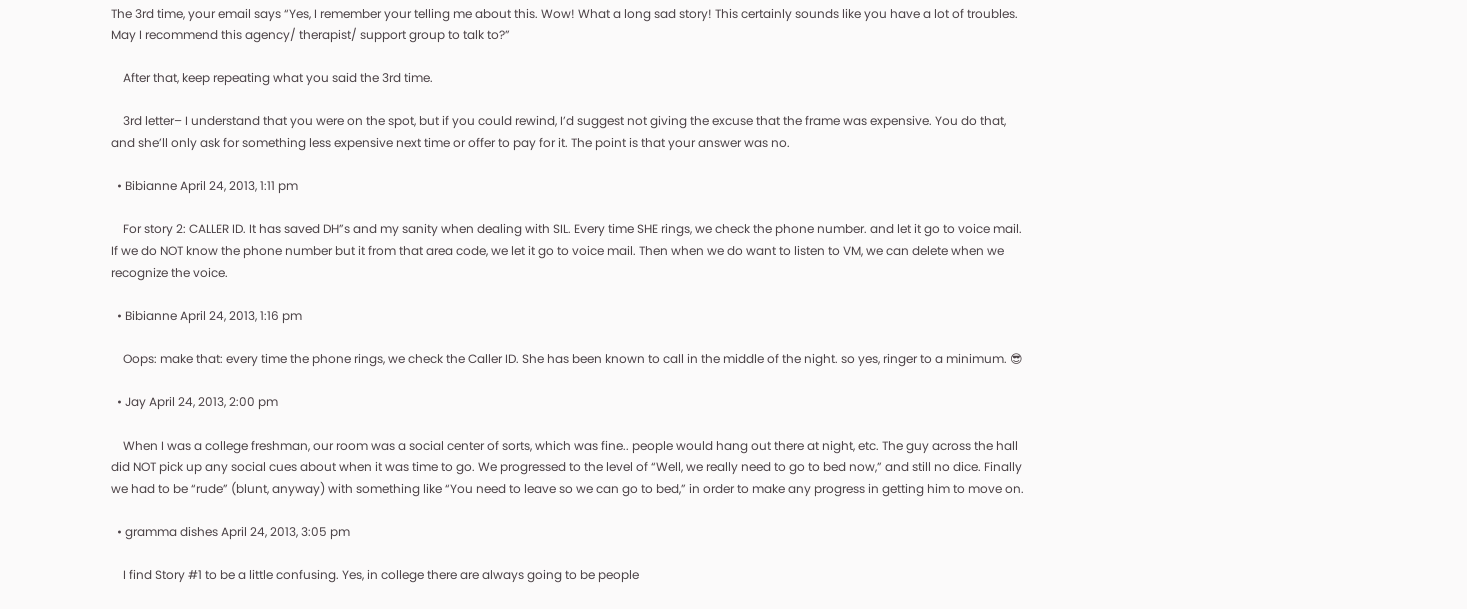The 3rd time, your email says “Yes, I remember your telling me about this. Wow! What a long sad story! This certainly sounds like you have a lot of troubles. May I recommend this agency/ therapist/ support group to talk to?”

    After that, keep repeating what you said the 3rd time.

    3rd letter– I understand that you were on the spot, but if you could rewind, I’d suggest not giving the excuse that the frame was expensive. You do that, and she’ll only ask for something less expensive next time or offer to pay for it. The point is that your answer was no.

  • Bibianne April 24, 2013, 1:11 pm

    For story 2: CALLER ID. It has saved DH”s and my sanity when dealing with SIL. Every time SHE rings, we check the phone number. and let it go to voice mail. If we do NOT know the phone number but it from that area code, we let it go to voice mail. Then when we do want to listen to VM, we can delete when we recognize the voice.

  • Bibianne April 24, 2013, 1:16 pm

    Oops: make that: every time the phone rings, we check the Caller ID. She has been known to call in the middle of the night. so yes, ringer to a minimum. 😎

  • Jay April 24, 2013, 2:00 pm

    When I was a college freshman, our room was a social center of sorts, which was fine.. people would hang out there at night, etc. The guy across the hall did NOT pick up any social cues about when it was time to go. We progressed to the level of “Well, we really need to go to bed now,” and still no dice. Finally we had to be “rude” (blunt, anyway) with something like “You need to leave so we can go to bed,” in order to make any progress in getting him to move on.

  • gramma dishes April 24, 2013, 3:05 pm

    I find Story #1 to be a little confusing. Yes, in college there are always going to be people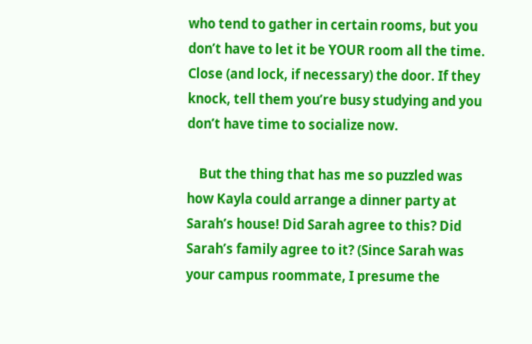who tend to gather in certain rooms, but you don’t have to let it be YOUR room all the time. Close (and lock, if necessary) the door. If they knock, tell them you’re busy studying and you don’t have time to socialize now.

    But the thing that has me so puzzled was how Kayla could arrange a dinner party at Sarah’s house! Did Sarah agree to this? Did Sarah’s family agree to it? (Since Sarah was your campus roommate, I presume the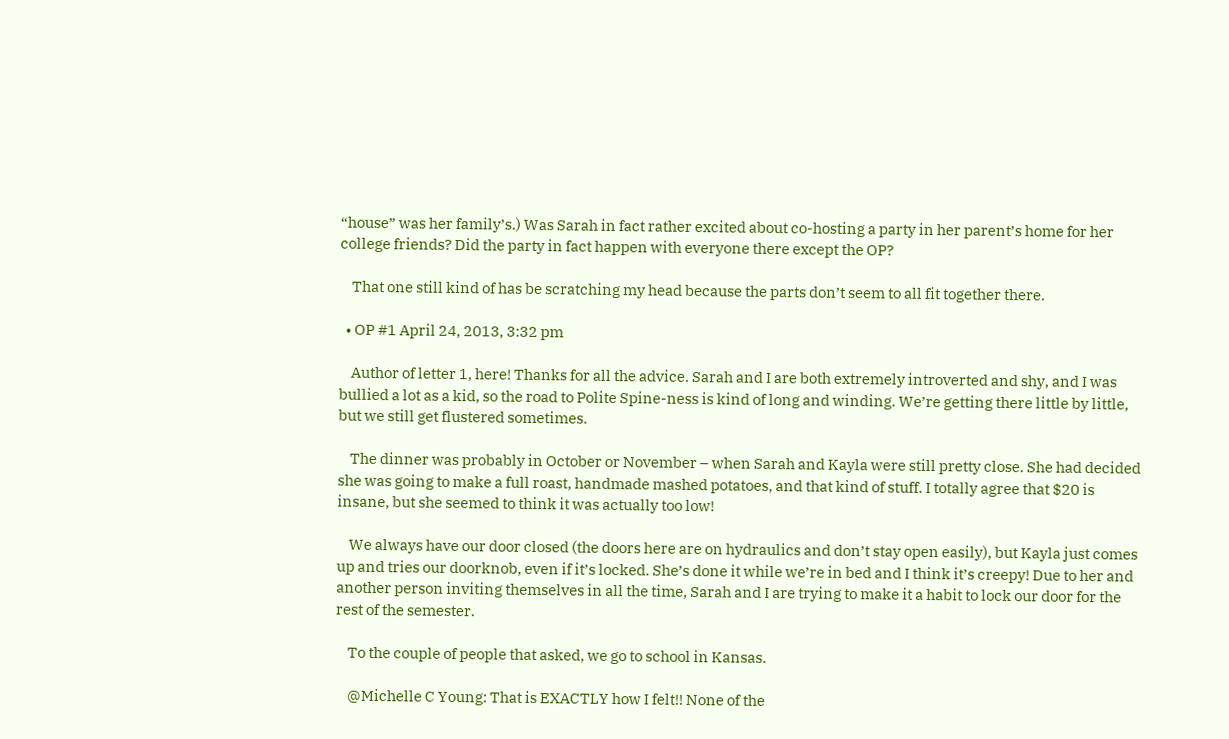“house” was her family’s.) Was Sarah in fact rather excited about co-hosting a party in her parent’s home for her college friends? Did the party in fact happen with everyone there except the OP?

    That one still kind of has be scratching my head because the parts don’t seem to all fit together there.

  • OP #1 April 24, 2013, 3:32 pm

    Author of letter 1, here! Thanks for all the advice. Sarah and I are both extremely introverted and shy, and I was bullied a lot as a kid, so the road to Polite Spine-ness is kind of long and winding. We’re getting there little by little, but we still get flustered sometimes.

    The dinner was probably in October or November – when Sarah and Kayla were still pretty close. She had decided she was going to make a full roast, handmade mashed potatoes, and that kind of stuff. I totally agree that $20 is insane, but she seemed to think it was actually too low!

    We always have our door closed (the doors here are on hydraulics and don’t stay open easily), but Kayla just comes up and tries our doorknob, even if it’s locked. She’s done it while we’re in bed and I think it’s creepy! Due to her and another person inviting themselves in all the time, Sarah and I are trying to make it a habit to lock our door for the rest of the semester.

    To the couple of people that asked, we go to school in Kansas.

    @Michelle C Young: That is EXACTLY how I felt!! None of the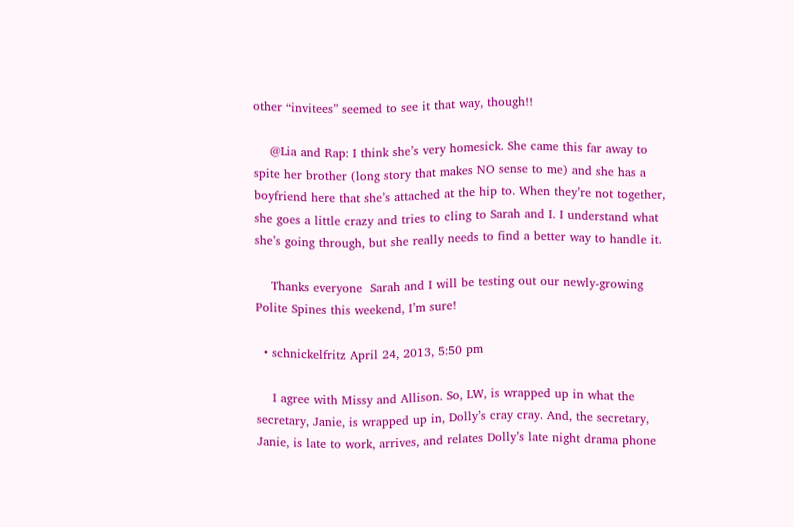other “invitees” seemed to see it that way, though!!

    @Lia and Rap: I think she’s very homesick. She came this far away to spite her brother (long story that makes NO sense to me) and she has a boyfriend here that she’s attached at the hip to. When they’re not together, she goes a little crazy and tries to cling to Sarah and I. I understand what she’s going through, but she really needs to find a better way to handle it.

    Thanks everyone  Sarah and I will be testing out our newly-growing Polite Spines this weekend, I’m sure!

  • schnickelfritz April 24, 2013, 5:50 pm

    I agree with Missy and Allison. So, LW, is wrapped up in what the secretary, Janie, is wrapped up in, Dolly’s cray cray. And, the secretary, Janie, is late to work, arrives, and relates Dolly’s late night drama phone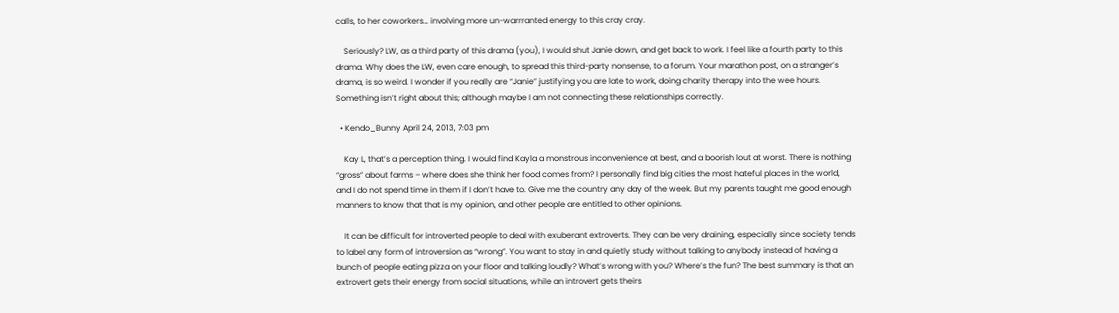calls, to her coworkers… involving more un-warrranted energy to this cray cray.

    Seriously? LW, as a third party of this drama (you), I would shut Janie down, and get back to work. I feel like a fourth party to this drama. Why does the LW, even care enough, to spread this third-party nonsense, to a forum. Your marathon post, on a stranger’s drama, is so weird. I wonder if you really are “Janie” justifying you are late to work, doing charity therapy into the wee hours. Something isn’t right about this; although maybe I am not connecting these relationships correctly.

  • Kendo_Bunny April 24, 2013, 7:03 pm

    Kay L, that’s a perception thing. I would find Kayla a monstrous inconvenience at best, and a boorish lout at worst. There is nothing “gross” about farms – where does she think her food comes from? I personally find big cities the most hateful places in the world, and I do not spend time in them if I don’t have to. Give me the country any day of the week. But my parents taught me good enough manners to know that that is my opinion, and other people are entitled to other opinions.

    It can be difficult for introverted people to deal with exuberant extroverts. They can be very draining, especially since society tends to label any form of introversion as “wrong”. You want to stay in and quietly study without talking to anybody instead of having a bunch of people eating pizza on your floor and talking loudly? What’s wrong with you? Where’s the fun? The best summary is that an extrovert gets their energy from social situations, while an introvert gets theirs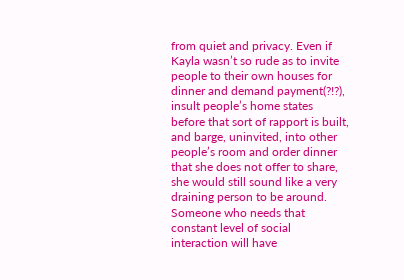from quiet and privacy. Even if Kayla wasn’t so rude as to invite people to their own houses for dinner and demand payment(?!?), insult people’s home states before that sort of rapport is built, and barge, uninvited, into other people’s room and order dinner that she does not offer to share, she would still sound like a very draining person to be around. Someone who needs that constant level of social interaction will have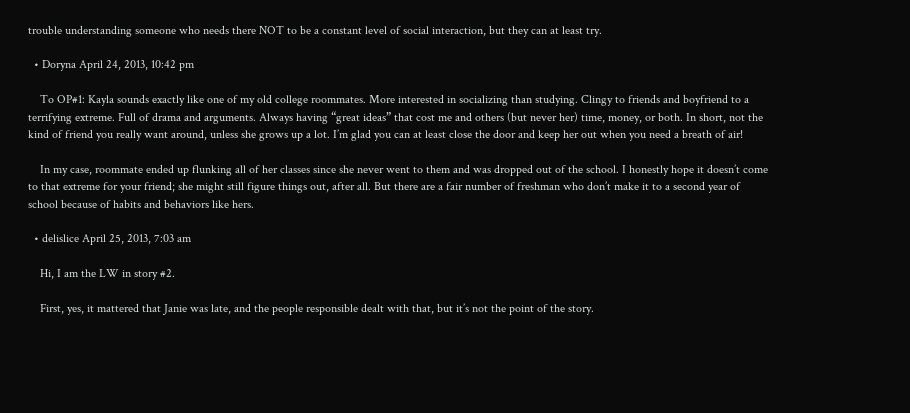trouble understanding someone who needs there NOT to be a constant level of social interaction, but they can at least try.

  • Doryna April 24, 2013, 10:42 pm

    To OP#1: Kayla sounds exactly like one of my old college roommates. More interested in socializing than studying. Clingy to friends and boyfriend to a terrifying extreme. Full of drama and arguments. Always having “great ideas” that cost me and others (but never her) time, money, or both. In short, not the kind of friend you really want around, unless she grows up a lot. I’m glad you can at least close the door and keep her out when you need a breath of air!

    In my case, roommate ended up flunking all of her classes since she never went to them and was dropped out of the school. I honestly hope it doesn’t come to that extreme for your friend; she might still figure things out, after all. But there are a fair number of freshman who don’t make it to a second year of school because of habits and behaviors like hers.

  • delislice April 25, 2013, 7:03 am

    Hi, I am the LW in story #2.

    First, yes, it mattered that Janie was late, and the people responsible dealt with that, but it’s not the point of the story.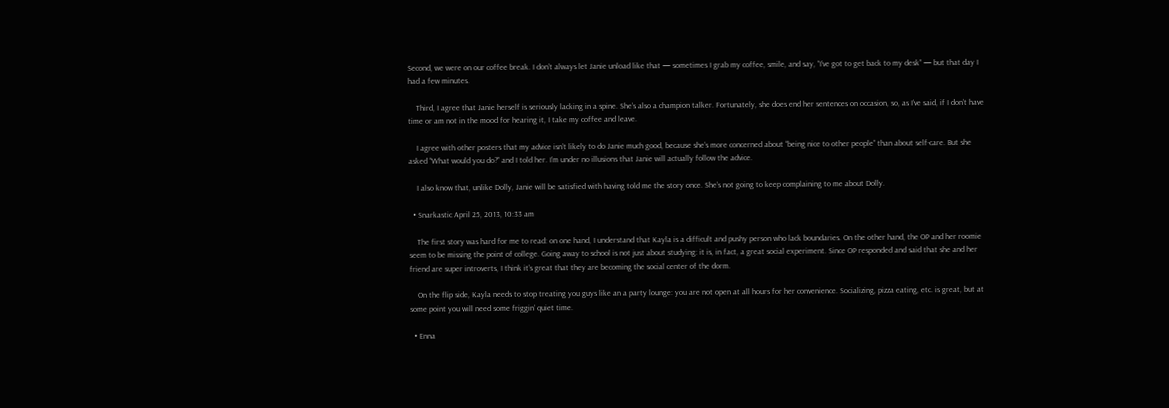Second, we were on our coffee break. I don’t always let Janie unload like that — sometimes I grab my coffee, smile, and say, “I’ve got to get back to my desk” — but that day I had a few minutes.

    Third, I agree that Janie herself is seriously lacking in a spine. She’s also a champion talker. Fortunately, she does end her sentences on occasion, so, as I’ve said, if I don’t have time or am not in the mood for hearing it, I take my coffee and leave.

    I agree with other posters that my advice isn’t likely to do Janie much good, because she’s more concerned about “being nice to other people” than about self-care. But she asked “What would you do?” and I told her. I’m under no illusions that Janie will actually follow the advice.

    I also know that, unlike Dolly, Janie will be satisfied with having told me the story once. She’s not going to keep complaining to me about Dolly.

  • Snarkastic April 25, 2013, 10:33 am

    The first story was hard for me to read: on one hand, I understand that Kayla is a difficult and pushy person who lack boundaries. On the other hand, the OP and her roomie seem to be missing the point of college. Going away to school is not just about studying: it is, in fact, a great social experiment. Since OP responded and said that she and her friend are super introverts, I think it’s great that they are becoming the social center of the dorm.

    On the flip side, Kayla needs to stop treating you guys like an a party lounge: you are not open at all hours for her convenience. Socializing, pizza eating, etc. is great, but at some point you will need some friggin’ quiet time.

  • Enna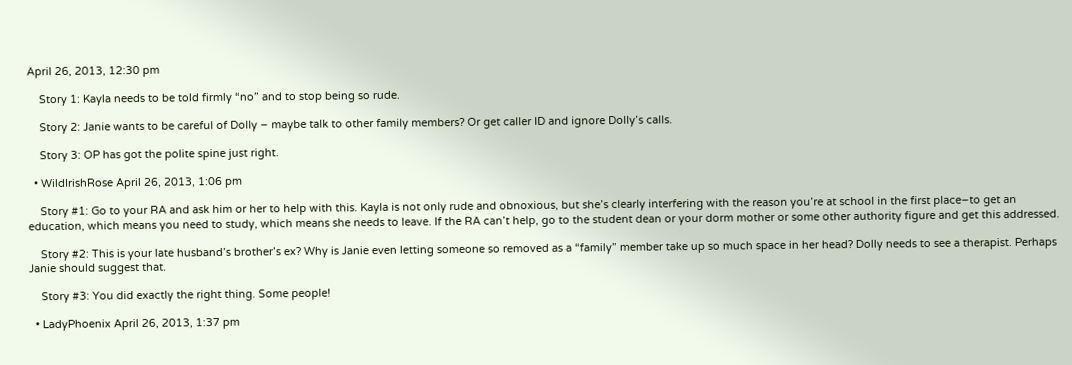April 26, 2013, 12:30 pm

    Story 1: Kayla needs to be told firmly “no” and to stop being so rude.

    Story 2: Janie wants to be careful of Dolly – maybe talk to other family members? Or get caller ID and ignore Dolly’s calls.

    Story 3: OP has got the polite spine just right.

  • WildIrishRose April 26, 2013, 1:06 pm

    Story #1: Go to your RA and ask him or her to help with this. Kayla is not only rude and obnoxious, but she’s clearly interfering with the reason you’re at school in the first place–to get an education, which means you need to study, which means she needs to leave. If the RA can’t help, go to the student dean or your dorm mother or some other authority figure and get this addressed.

    Story #2: This is your late husband’s brother’s ex? Why is Janie even letting someone so removed as a “family” member take up so much space in her head? Dolly needs to see a therapist. Perhaps Janie should suggest that.

    Story #3: You did exactly the right thing. Some people!

  • LadyPhoenix April 26, 2013, 1:37 pm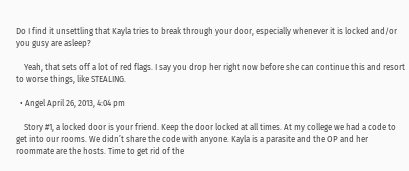Do I find it unsettling that Kayla tries to break through your door, especially whenever it is locked and/or you gusy are asleep?

    Yeah, that sets off a lot of red flags. I say you drop her right now before she can continue this and resort to worse things, like STEALING.

  • Angel April 26, 2013, 4:04 pm

    Story #1, a locked door is your friend. Keep the door locked at all times. At my college we had a code to get into our rooms. We didn’t share the code with anyone. Kayla is a parasite and the OP and her roommate are the hosts. Time to get rid of the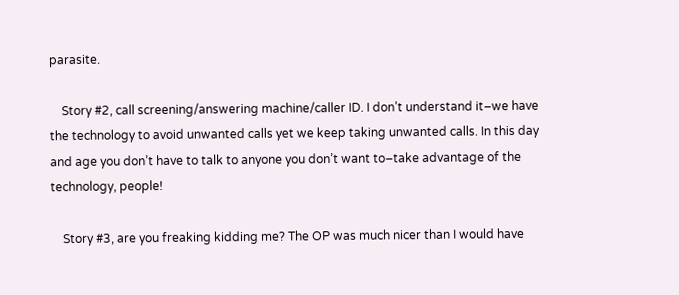parasite.

    Story #2, call screening/answering machine/caller ID. I don’t understand it–we have the technology to avoid unwanted calls yet we keep taking unwanted calls. In this day and age you don’t have to talk to anyone you don’t want to–take advantage of the technology, people!

    Story #3, are you freaking kidding me? The OP was much nicer than I would have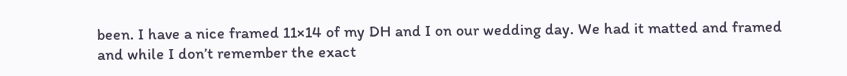been. I have a nice framed 11×14 of my DH and I on our wedding day. We had it matted and framed and while I don’t remember the exact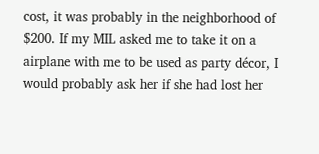cost, it was probably in the neighborhood of $200. If my MIL asked me to take it on a airplane with me to be used as party décor, I would probably ask her if she had lost her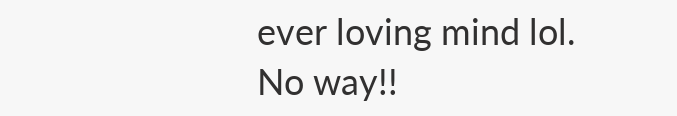ever loving mind lol. No way!!